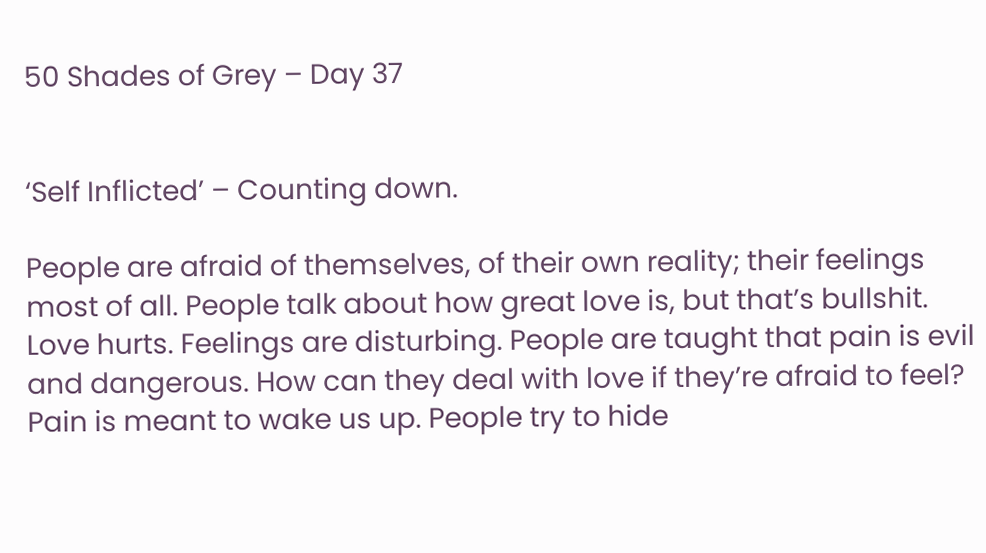50 Shades of Grey – Day 37


‘Self Inflicted’ – Counting down.

People are afraid of themselves, of their own reality; their feelings most of all. People talk about how great love is, but that’s bullshit. Love hurts. Feelings are disturbing. People are taught that pain is evil and dangerous. How can they deal with love if they’re afraid to feel? Pain is meant to wake us up. People try to hide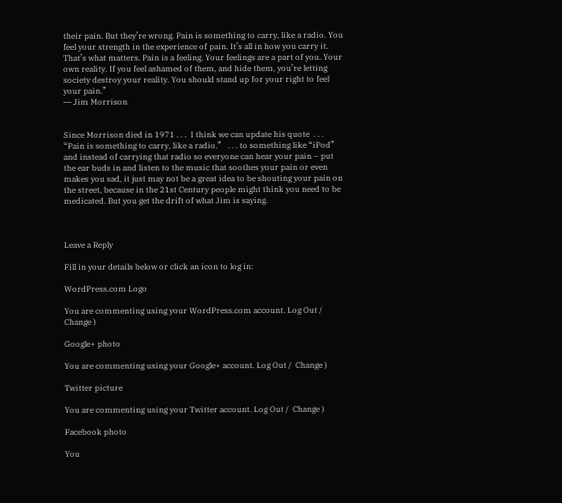their pain. But they’re wrong. Pain is something to carry, like a radio. You feel your strength in the experience of pain. It’s all in how you carry it. That’s what matters. Pain is a feeling. Your feelings are a part of you. Your own reality. If you feel ashamed of them, and hide them, you’re letting society destroy your reality. You should stand up for your right to feel your pain.”
― Jim Morrison


Since Morrison died in 1971 . . .  I think we can update his quote  . . . “Pain is something to carry, like a radio.”   . . . to something like “iPod” and instead of carrying that radio so everyone can hear your pain – put the ear buds in and listen to the music that soothes your pain or even makes you sad, it just may not be a great idea to be shouting your pain on the street, because in the 21st Century people might think you need to be medicated. But you get the drift of what Jim is saying.



Leave a Reply

Fill in your details below or click an icon to log in:

WordPress.com Logo

You are commenting using your WordPress.com account. Log Out /  Change )

Google+ photo

You are commenting using your Google+ account. Log Out /  Change )

Twitter picture

You are commenting using your Twitter account. Log Out /  Change )

Facebook photo

You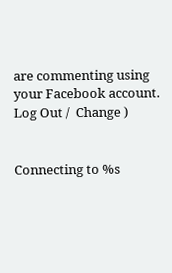are commenting using your Facebook account. Log Out /  Change )


Connecting to %s